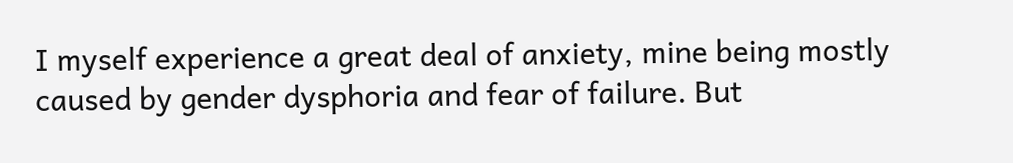I myself experience a great deal of anxiety, mine being mostly caused by gender dysphoria and fear of failure. But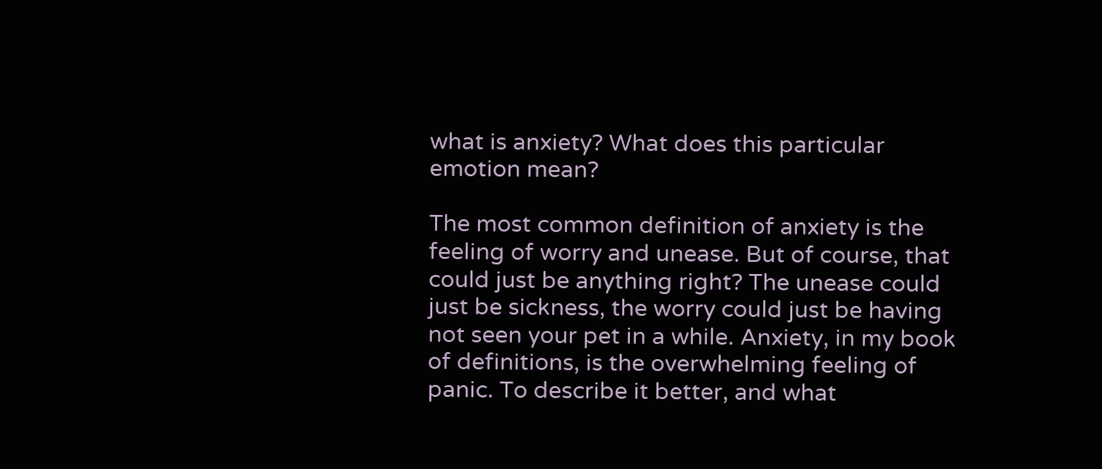what is anxiety? What does this particular emotion mean?

The most common definition of anxiety is the feeling of worry and unease. But of course, that could just be anything right? The unease could just be sickness, the worry could just be having not seen your pet in a while. Anxiety, in my book of definitions, is the overwhelming feeling of panic. To describe it better, and what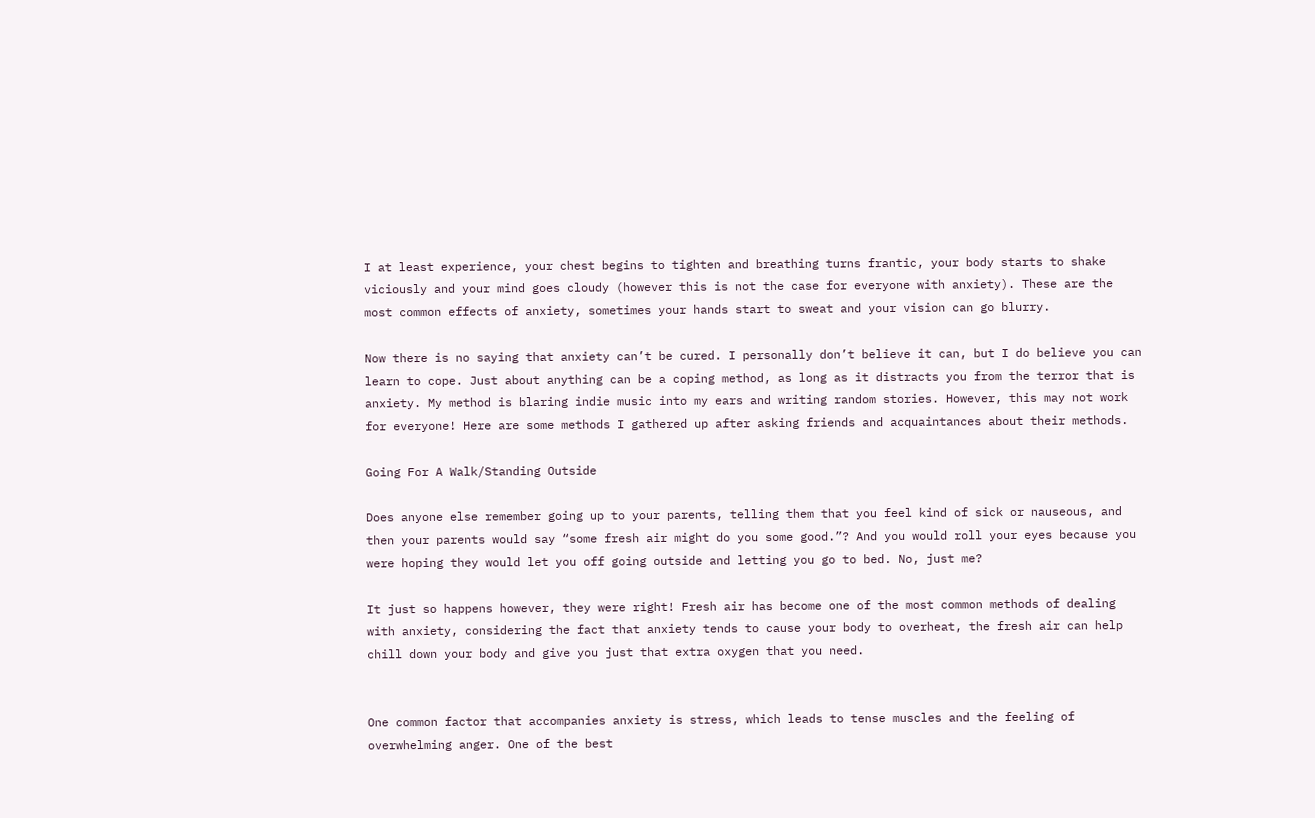I at least experience, your chest begins to tighten and breathing turns frantic, your body starts to shake viciously and your mind goes cloudy (however this is not the case for everyone with anxiety). These are the most common effects of anxiety, sometimes your hands start to sweat and your vision can go blurry.

Now there is no saying that anxiety can’t be cured. I personally don’t believe it can, but I do believe you can learn to cope. Just about anything can be a coping method, as long as it distracts you from the terror that is anxiety. My method is blaring indie music into my ears and writing random stories. However, this may not work for everyone! Here are some methods I gathered up after asking friends and acquaintances about their methods.

Going For A Walk/Standing Outside

Does anyone else remember going up to your parents, telling them that you feel kind of sick or nauseous, and then your parents would say “some fresh air might do you some good.”? And you would roll your eyes because you were hoping they would let you off going outside and letting you go to bed. No, just me?

It just so happens however, they were right! Fresh air has become one of the most common methods of dealing with anxiety, considering the fact that anxiety tends to cause your body to overheat, the fresh air can help chill down your body and give you just that extra oxygen that you need.


One common factor that accompanies anxiety is stress, which leads to tense muscles and the feeling of overwhelming anger. One of the best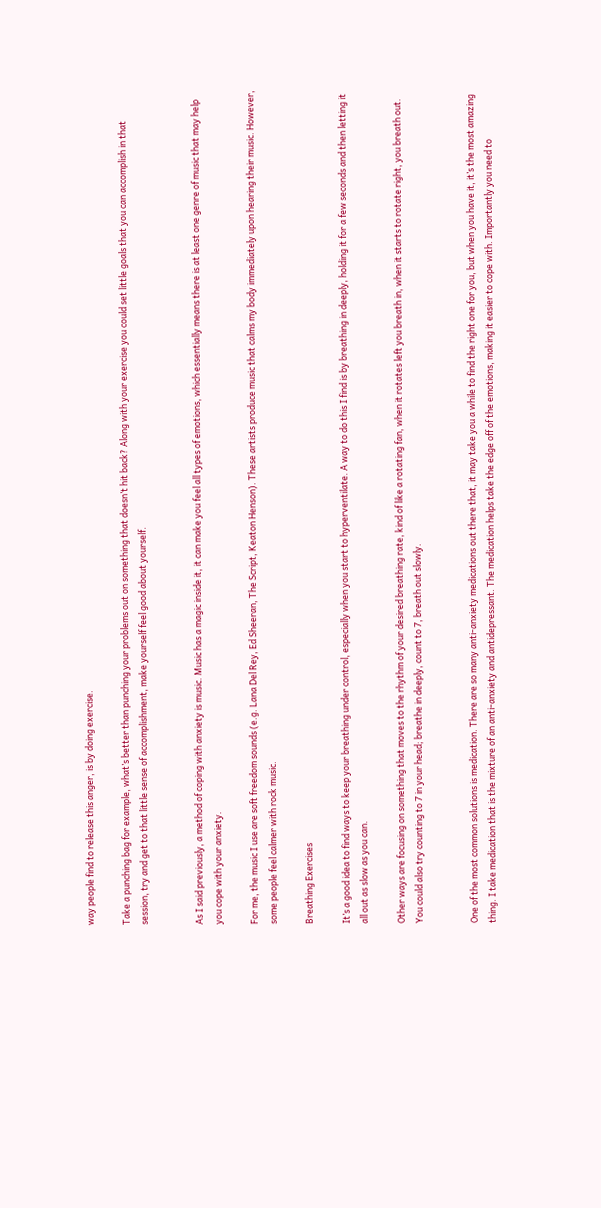way people find to release this anger, is by doing exercise.

Take a punching bag for example, what’s better than punching your problems out on something that doesn’t hit back? Along with your exercise you could set little goals that you can accomplish in that session, try and get to that little sense of accomplishment, make yourself feel good about yourself.


As I said previously, a method of coping with anxiety is music. Music has a magic inside it, it can make you feel all types of emotions, which essentially means there is at least one genre of music that may help you cope with your anxiety.

For me, the music I use are soft freedom sounds (e.g. Lana Del Rey, Ed Sheeran, The Script, Keaton Henson). These artists produce music that calms my body immediately upon hearing their music. However, some people feel calmer with rock music.

Breathing Exercises

It’s a good idea to find ways to keep your breathing under control, especially when you start to hyperventilate. A way to do this I find is by breathing in deeply, holding it for a few seconds and then letting it all out as slow as you can.

Other ways are focusing on something that moves to the rhythm of your desired breathing rate, kind of like a rotating fan, when it rotates left you breath in, when it starts to rotate right, you breath out. You could also try counting to 7 in your head; breathe in deeply, count to 7, breath out slowly.


One of the most common solutions is medication. There are so many anti-anxiety medications out there that, it may take you a while to find the right one for you, but when you have it, it’s the most amazing thing. I take medication that is the mixture of an anti-anxiety and antidepressant. The medication helps take the edge off of the emotions, making it easier to cope with. Importantly you need to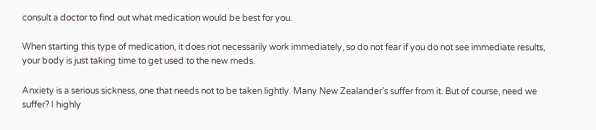consult a doctor to find out what medication would be best for you.

When starting this type of medication, it does not necessarily work immediately, so do not fear if you do not see immediate results, your body is just taking time to get used to the new meds.

Anxiety is a serious sickness, one that needs not to be taken lightly. Many New Zealander’s suffer from it. But of course, need we suffer? I highly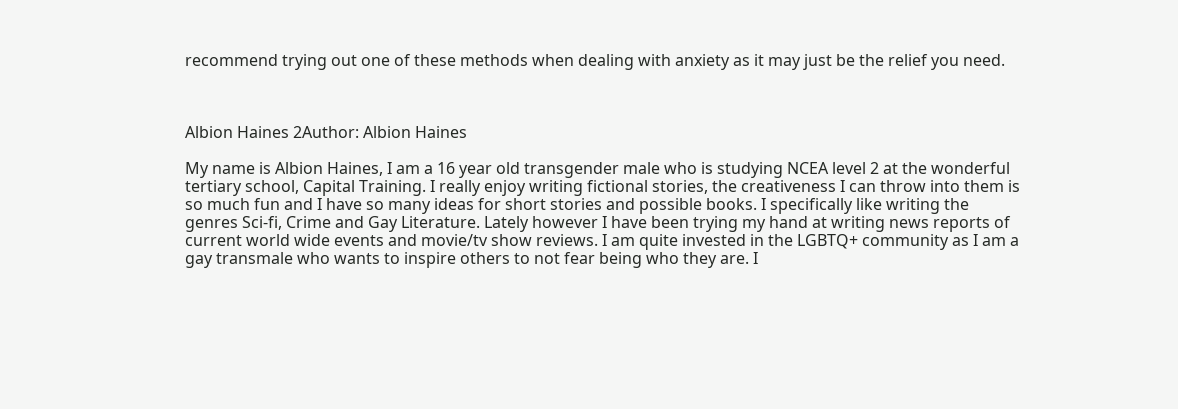recommend trying out one of these methods when dealing with anxiety as it may just be the relief you need.



Albion Haines 2Author: Albion Haines

My name is Albion Haines, I am a 16 year old transgender male who is studying NCEA level 2 at the wonderful tertiary school, Capital Training. I really enjoy writing fictional stories, the creativeness I can throw into them is so much fun and I have so many ideas for short stories and possible books. I specifically like writing the genres Sci-fi, Crime and Gay Literature. Lately however I have been trying my hand at writing news reports of current world wide events and movie/tv show reviews. I am quite invested in the LGBTQ+ community as I am a gay transmale who wants to inspire others to not fear being who they are. I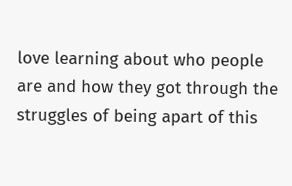love learning about who people are and how they got through the struggles of being apart of this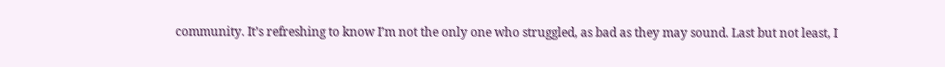community. It’s refreshing to know I’m not the only one who struggled, as bad as they may sound. Last but not least, I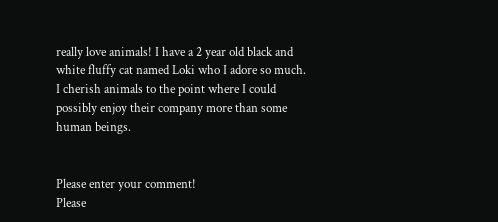really love animals! I have a 2 year old black and white fluffy cat named Loki who I adore so much. I cherish animals to the point where I could possibly enjoy their company more than some human beings.


Please enter your comment!
Please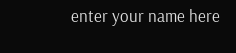enter your name here